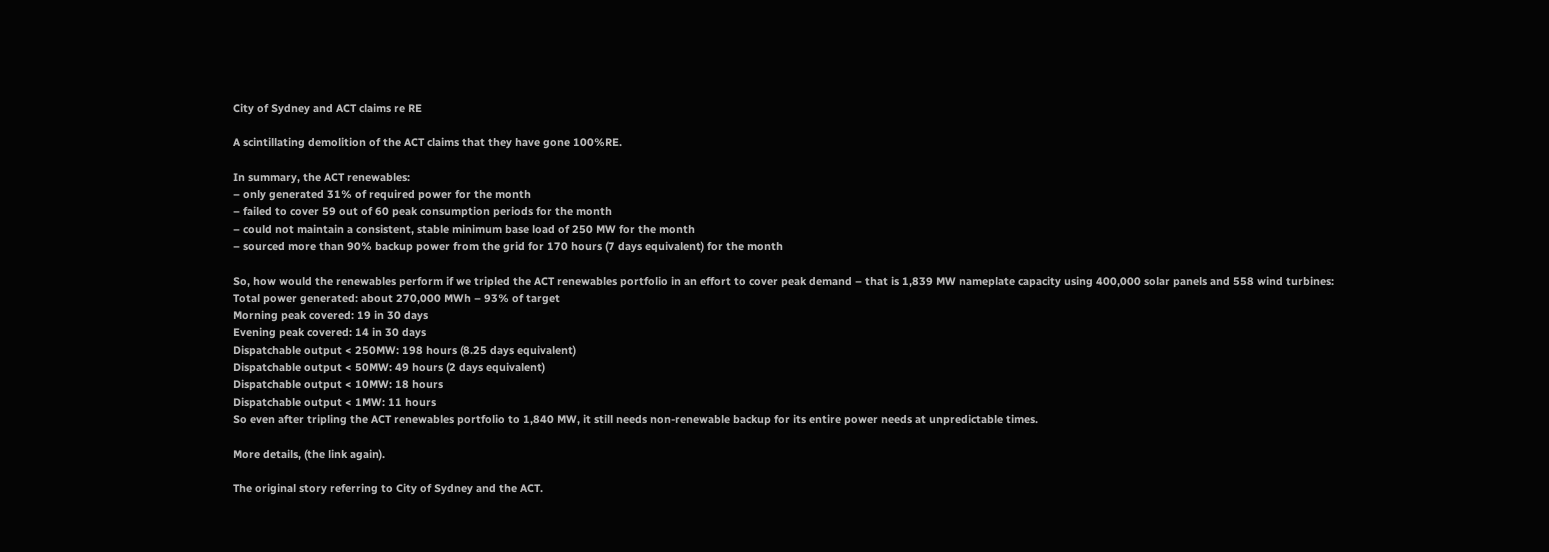City of Sydney and ACT claims re RE

A scintillating demolition of the ACT claims that they have gone 100%RE.

In summary, the ACT renewables:
– only generated 31% of required power for the month
– failed to cover 59 out of 60 peak consumption periods for the month
– could not maintain a consistent, stable minimum base load of 250 MW for the month
– sourced more than 90% backup power from the grid for 170 hours (7 days equivalent) for the month

So, how would the renewables perform if we tripled the ACT renewables portfolio in an effort to cover peak demand – that is 1,839 MW nameplate capacity using 400,000 solar panels and 558 wind turbines:
Total power generated: about 270,000 MWh – 93% of target
Morning peak covered: 19 in 30 days
Evening peak covered: 14 in 30 days
Dispatchable output < 250MW: 198 hours (8.25 days equivalent)
Dispatchable output < 50MW: 49 hours (2 days equivalent)
Dispatchable output < 10MW: 18 hours
Dispatchable output < 1MW: 11 hours
So even after tripling the ACT renewables portfolio to 1,840 MW, it still needs non-renewable backup for its entire power needs at unpredictable times.

More details, (the link again).

The original story referring to City of Sydney and the ACT.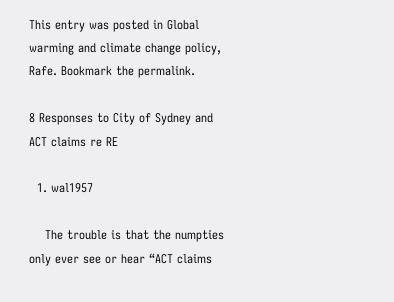This entry was posted in Global warming and climate change policy, Rafe. Bookmark the permalink.

8 Responses to City of Sydney and ACT claims re RE

  1. wal1957

    The trouble is that the numpties only ever see or hear “ACT claims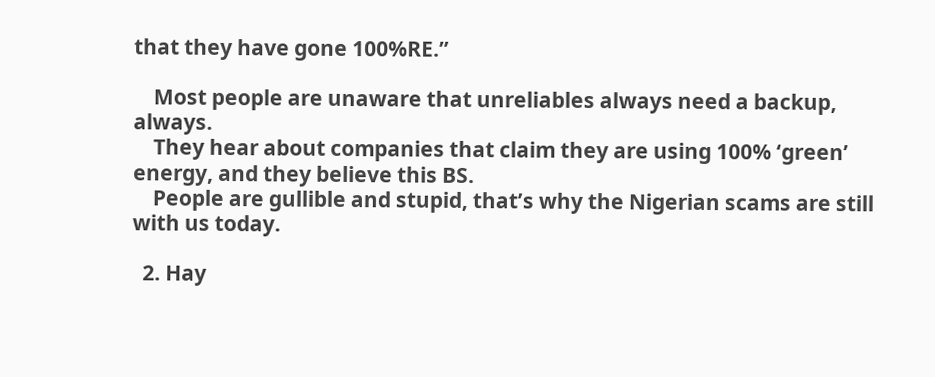that they have gone 100%RE.”

    Most people are unaware that unreliables always need a backup, always.
    They hear about companies that claim they are using 100% ‘green’ energy, and they believe this BS.
    People are gullible and stupid, that’s why the Nigerian scams are still with us today.

  2. Hay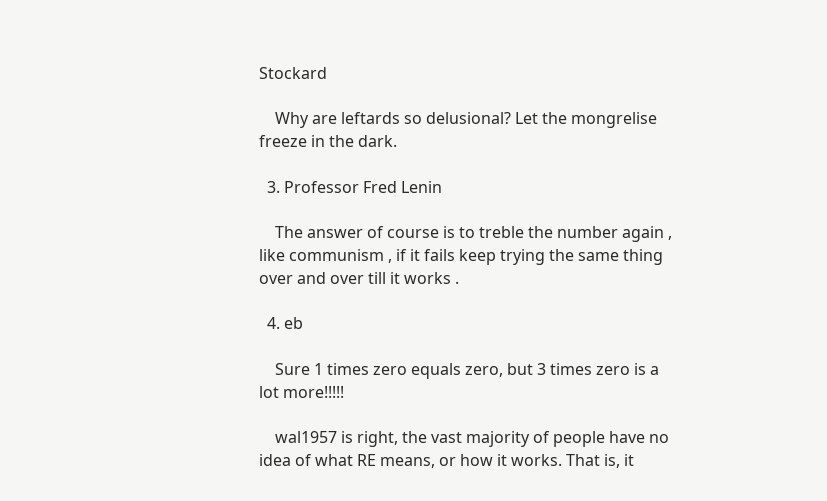Stockard

    Why are leftards so delusional? Let the mongrelise freeze in the dark.

  3. Professor Fred Lenin

    The answer of course is to treble the number again , like communism , if it fails keep trying the same thing over and over till it works .

  4. eb

    Sure 1 times zero equals zero, but 3 times zero is a lot more!!!!!

    wal1957 is right, the vast majority of people have no idea of what RE means, or how it works. That is, it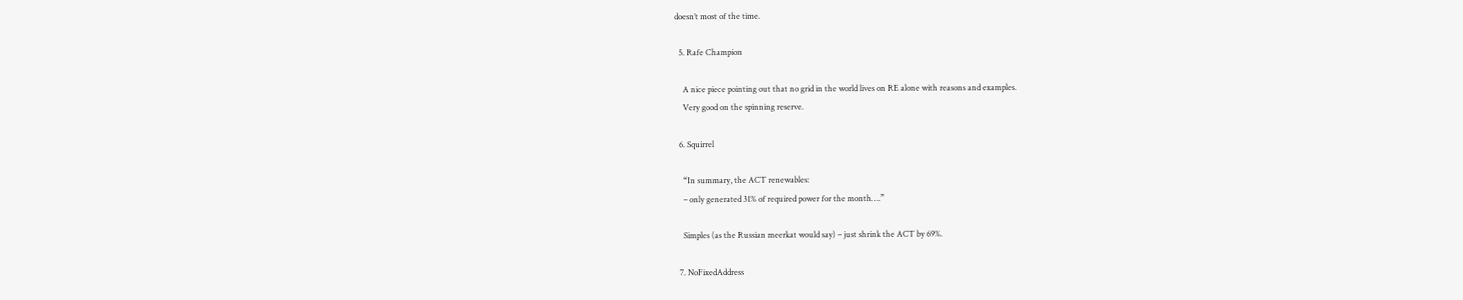doesn’t most of the time.

  5. Rafe Champion

    A nice piece pointing out that no grid in the world lives on RE alone with reasons and examples.
    Very good on the spinning reserve.

  6. Squirrel

    “In summary, the ACT renewables:
    – only generated 31% of required power for the month….”

    Simples (as the Russian meerkat would say) – just shrink the ACT by 69%.

  7. NoFixedAddress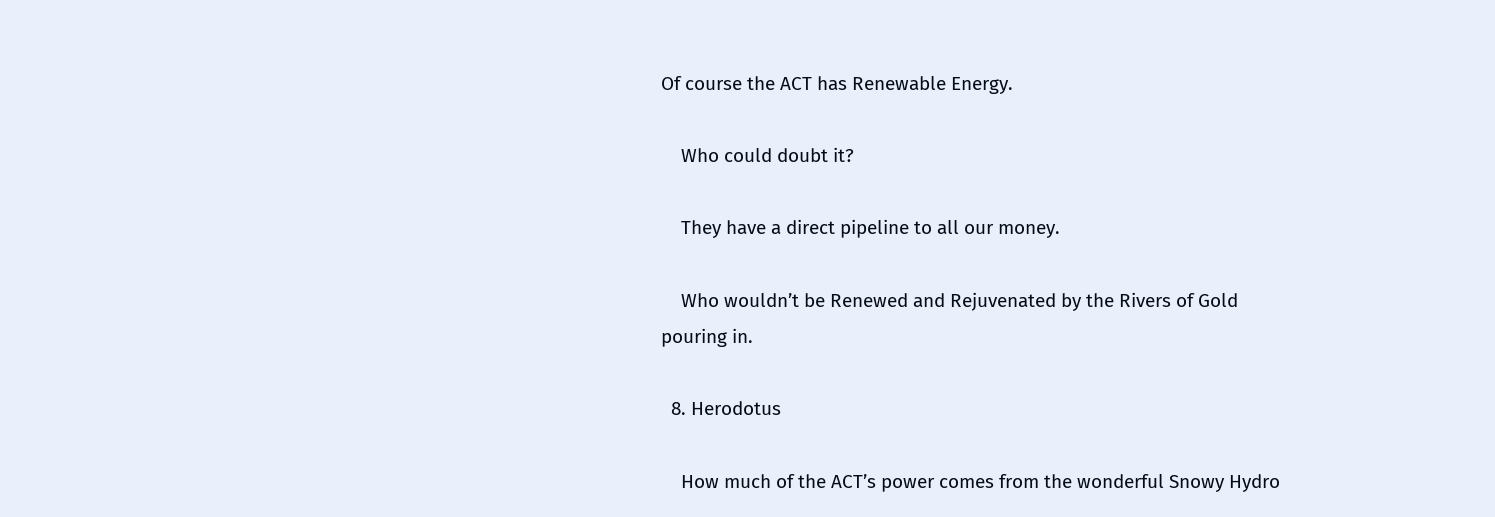Of course the ACT has Renewable Energy.

    Who could doubt it?

    They have a direct pipeline to all our money.

    Who wouldn’t be Renewed and Rejuvenated by the Rivers of Gold pouring in.

  8. Herodotus

    How much of the ACT’s power comes from the wonderful Snowy Hydro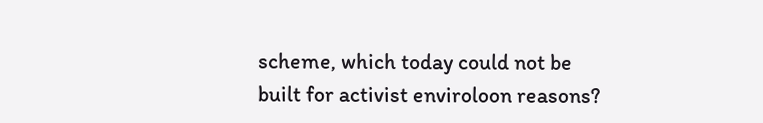scheme, which today could not be built for activist enviroloon reasons?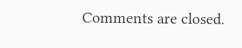Comments are closed.